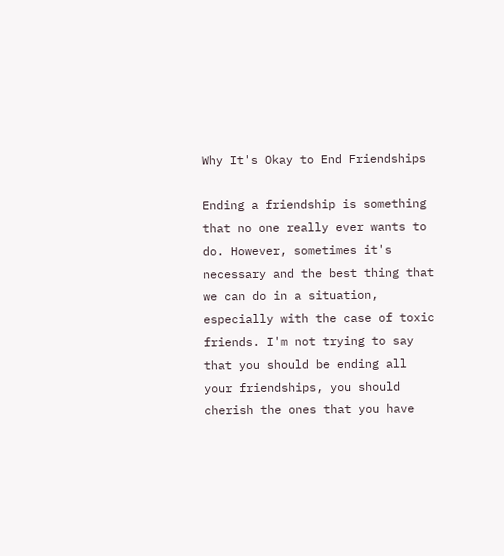Why It's Okay to End Friendships

Ending a friendship is something that no one really ever wants to do. However, sometimes it's necessary and the best thing that we can do in a situation, especially with the case of toxic friends. I'm not trying to say that you should be ending all your friendships, you should cherish the ones that you have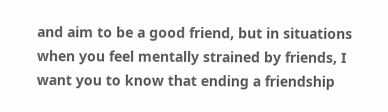and aim to be a good friend, but in situations when you feel mentally strained by friends, I want you to know that ending a friendship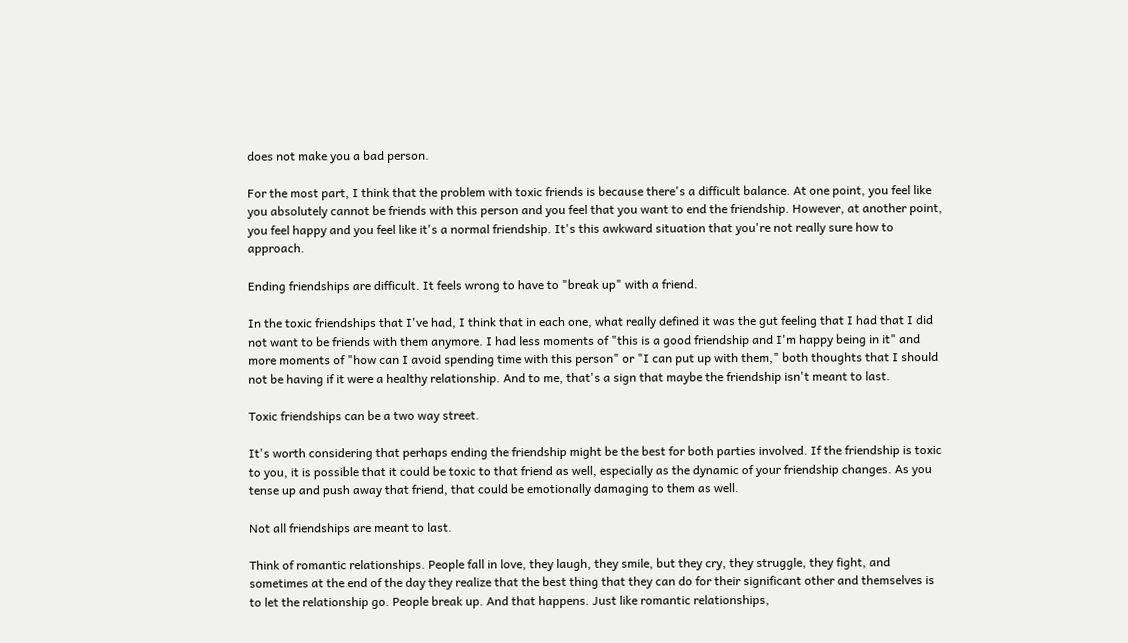does not make you a bad person.

For the most part, I think that the problem with toxic friends is because there's a difficult balance. At one point, you feel like you absolutely cannot be friends with this person and you feel that you want to end the friendship. However, at another point, you feel happy and you feel like it's a normal friendship. It's this awkward situation that you're not really sure how to approach.

Ending friendships are difficult. It feels wrong to have to "break up" with a friend.

In the toxic friendships that I've had, I think that in each one, what really defined it was the gut feeling that I had that I did not want to be friends with them anymore. I had less moments of "this is a good friendship and I'm happy being in it" and more moments of "how can I avoid spending time with this person" or "I can put up with them," both thoughts that I should not be having if it were a healthy relationship. And to me, that's a sign that maybe the friendship isn't meant to last.

Toxic friendships can be a two way street.

It's worth considering that perhaps ending the friendship might be the best for both parties involved. If the friendship is toxic to you, it is possible that it could be toxic to that friend as well, especially as the dynamic of your friendship changes. As you tense up and push away that friend, that could be emotionally damaging to them as well.

Not all friendships are meant to last.

Think of romantic relationships. People fall in love, they laugh, they smile, but they cry, they struggle, they fight, and sometimes at the end of the day they realize that the best thing that they can do for their significant other and themselves is to let the relationship go. People break up. And that happens. Just like romantic relationships,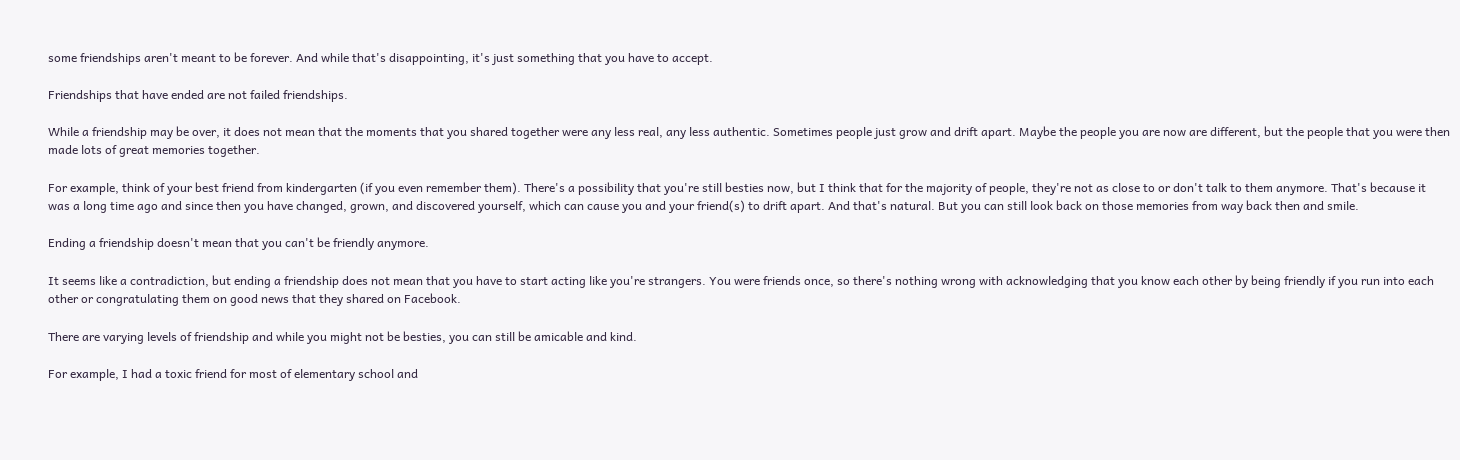some friendships aren't meant to be forever. And while that's disappointing, it's just something that you have to accept.

Friendships that have ended are not failed friendships.

While a friendship may be over, it does not mean that the moments that you shared together were any less real, any less authentic. Sometimes people just grow and drift apart. Maybe the people you are now are different, but the people that you were then made lots of great memories together.

For example, think of your best friend from kindergarten (if you even remember them). There's a possibility that you're still besties now, but I think that for the majority of people, they're not as close to or don't talk to them anymore. That's because it was a long time ago and since then you have changed, grown, and discovered yourself, which can cause you and your friend(s) to drift apart. And that's natural. But you can still look back on those memories from way back then and smile.

Ending a friendship doesn't mean that you can't be friendly anymore.

It seems like a contradiction, but ending a friendship does not mean that you have to start acting like you're strangers. You were friends once, so there's nothing wrong with acknowledging that you know each other by being friendly if you run into each other or congratulating them on good news that they shared on Facebook.

There are varying levels of friendship and while you might not be besties, you can still be amicable and kind.

For example, I had a toxic friend for most of elementary school and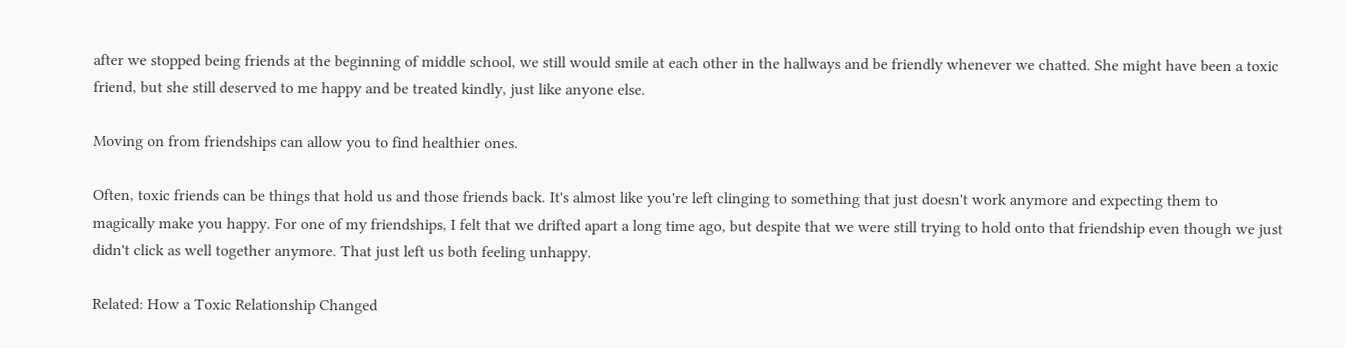after we stopped being friends at the beginning of middle school, we still would smile at each other in the hallways and be friendly whenever we chatted. She might have been a toxic friend, but she still deserved to me happy and be treated kindly, just like anyone else.

Moving on from friendships can allow you to find healthier ones.

Often, toxic friends can be things that hold us and those friends back. It's almost like you're left clinging to something that just doesn't work anymore and expecting them to magically make you happy. For one of my friendships, I felt that we drifted apart a long time ago, but despite that we were still trying to hold onto that friendship even though we just didn't click as well together anymore. That just left us both feeling unhappy.

Related: How a Toxic Relationship Changed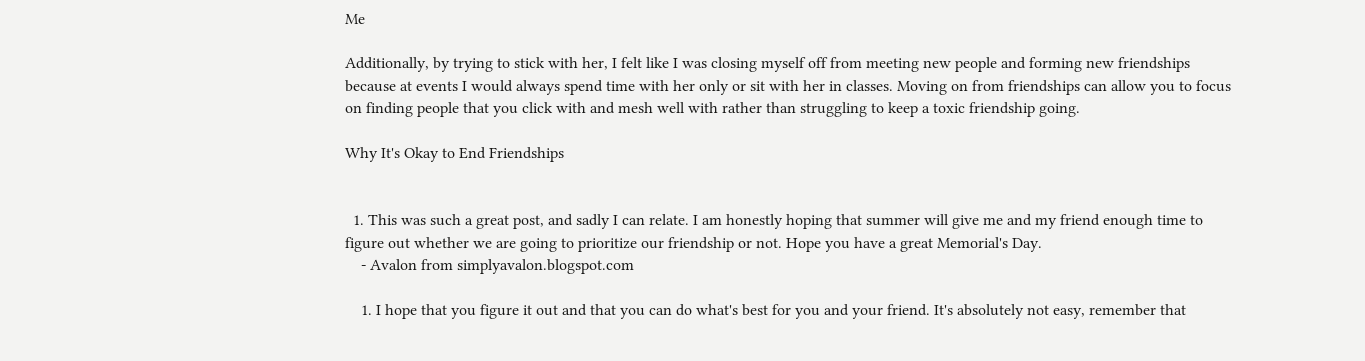Me

Additionally, by trying to stick with her, I felt like I was closing myself off from meeting new people and forming new friendships because at events I would always spend time with her only or sit with her in classes. Moving on from friendships can allow you to focus on finding people that you click with and mesh well with rather than struggling to keep a toxic friendship going.

Why It's Okay to End Friendships


  1. This was such a great post, and sadly I can relate. I am honestly hoping that summer will give me and my friend enough time to figure out whether we are going to prioritize our friendship or not. Hope you have a great Memorial's Day.
    - Avalon from simplyavalon.blogspot.com

    1. I hope that you figure it out and that you can do what's best for you and your friend. It's absolutely not easy, remember that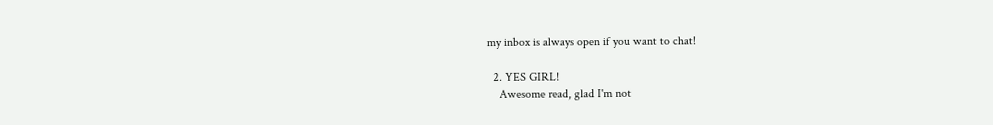my inbox is always open if you want to chat!

  2. YES GIRL!
    Awesome read, glad I'm not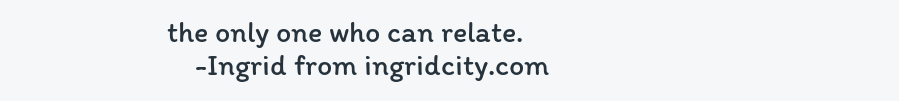the only one who can relate.
    -Ingrid from ingridcity.com